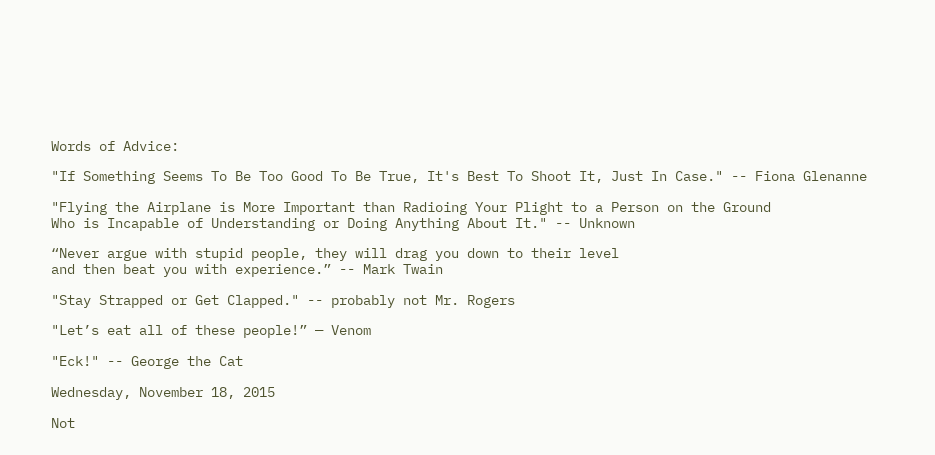Words of Advice:

"If Something Seems To Be Too Good To Be True, It's Best To Shoot It, Just In Case." -- Fiona Glenanne

"Flying the Airplane is More Important than Radioing Your Plight to a Person on the Ground
Who is Incapable of Understanding or Doing Anything About It." -- Unknown

“Never argue with stupid people, they will drag you down to their level
and then beat you with experience.” -- Mark Twain

"Stay Strapped or Get Clapped." -- probably not Mr. Rogers

"Let’s eat all of these people!” — Venom

"Eck!" -- George the Cat

Wednesday, November 18, 2015

Not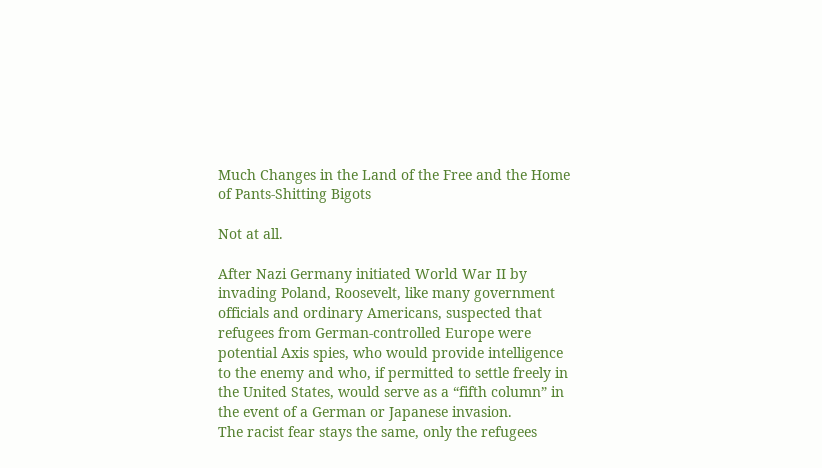Much Changes in the Land of the Free and the Home of Pants-Shitting Bigots

Not at all.

After Nazi Germany initiated World War II by invading Poland, Roosevelt, like many government officials and ordinary Americans, suspected that refugees from German-controlled Europe were potential Axis spies, who would provide intelligence to the enemy and who, if permitted to settle freely in the United States, would serve as a “fifth column” in the event of a German or Japanese invasion.
The racist fear stays the same, only the refugees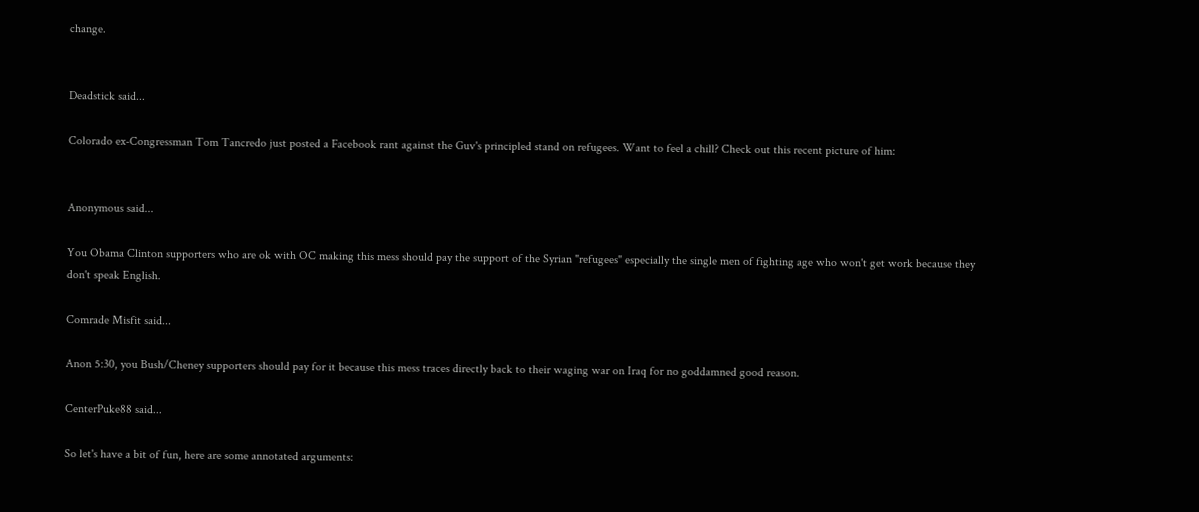change.


Deadstick said...

Colorado ex-Congressman Tom Tancredo just posted a Facebook rant against the Guv's principled stand on refugees. Want to feel a chill? Check out this recent picture of him:


Anonymous said...

You Obama Clinton supporters who are ok with OC making this mess should pay the support of the Syrian "refugees" especially the single men of fighting age who won't get work because they don't speak English.

Comrade Misfit said...

Anon 5:30, you Bush/Cheney supporters should pay for it because this mess traces directly back to their waging war on Iraq for no goddamned good reason.

CenterPuke88 said...

So let's have a bit of fun, here are some annotated arguments: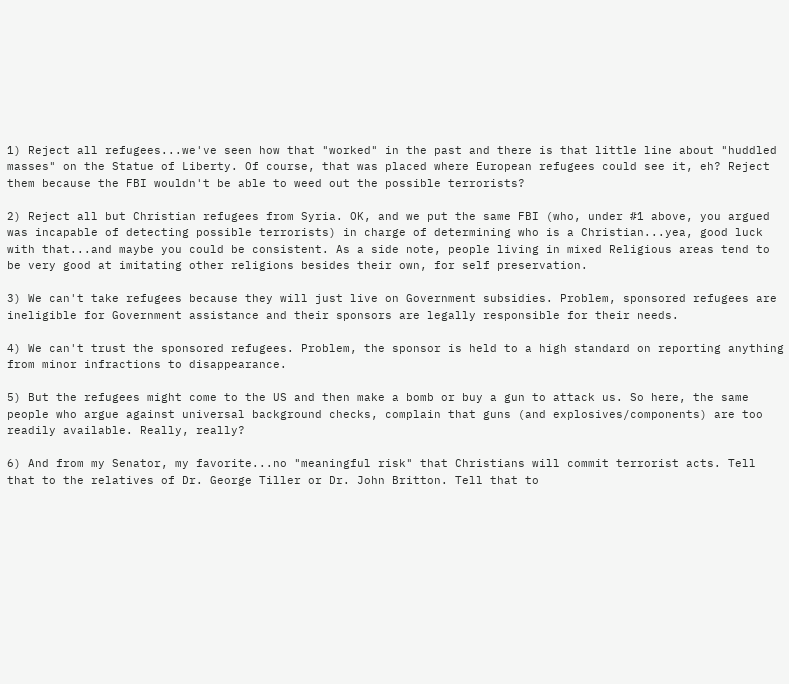1) Reject all refugees...we've seen how that "worked" in the past and there is that little line about "huddled masses" on the Statue of Liberty. Of course, that was placed where European refugees could see it, eh? Reject them because the FBI wouldn't be able to weed out the possible terrorists?

2) Reject all but Christian refugees from Syria. OK, and we put the same FBI (who, under #1 above, you argued was incapable of detecting possible terrorists) in charge of determining who is a Christian...yea, good luck with that...and maybe you could be consistent. As a side note, people living in mixed Religious areas tend to be very good at imitating other religions besides their own, for self preservation.

3) We can't take refugees because they will just live on Government subsidies. Problem, sponsored refugees are ineligible for Government assistance and their sponsors are legally responsible for their needs.

4) We can't trust the sponsored refugees. Problem, the sponsor is held to a high standard on reporting anything from minor infractions to disappearance.

5) But the refugees might come to the US and then make a bomb or buy a gun to attack us. So here, the same people who argue against universal background checks, complain that guns (and explosives/components) are too readily available. Really, really?

6) And from my Senator, my favorite...no "meaningful risk" that Christians will commit terrorist acts. Tell that to the relatives of Dr. George Tiller or Dr. John Britton. Tell that to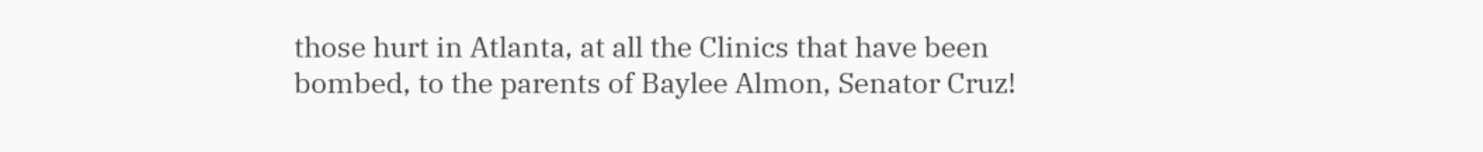those hurt in Atlanta, at all the Clinics that have been bombed, to the parents of Baylee Almon, Senator Cruz!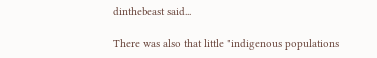dinthebeast said...

There was also that little "indigenous populations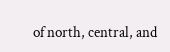of north, central, and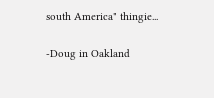south America" thingie...

-Doug in Oakland